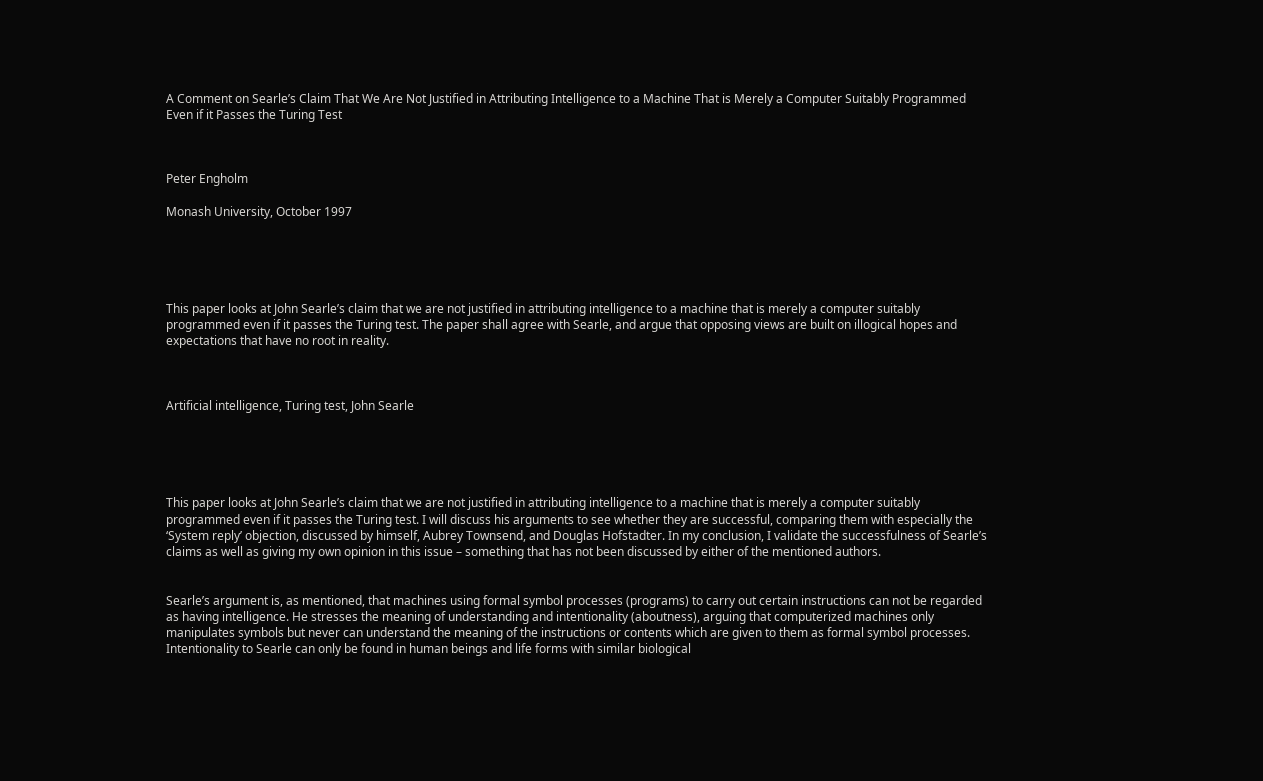A Comment on Searle’s Claim That We Are Not Justified in Attributing Intelligence to a Machine That is Merely a Computer Suitably Programmed Even if it Passes the Turing Test



Peter Engholm

Monash University, October 1997





This paper looks at John Searle’s claim that we are not justified in attributing intelligence to a machine that is merely a computer suitably programmed even if it passes the Turing test. The paper shall agree with Searle, and argue that opposing views are built on illogical hopes and expectations that have no root in reality.



Artificial intelligence, Turing test, John Searle





This paper looks at John Searle’s claim that we are not justified in attributing intelligence to a machine that is merely a computer suitably programmed even if it passes the Turing test. I will discuss his arguments to see whether they are successful, comparing them with especially the ‘System reply’ objection, discussed by himself, Aubrey Townsend, and Douglas Hofstadter. In my conclusion, I validate the successfulness of Searle’s claims as well as giving my own opinion in this issue – something that has not been discussed by either of the mentioned authors.


Searle’s argument is, as mentioned, that machines using formal symbol processes (programs) to carry out certain instructions can not be regarded as having intelligence. He stresses the meaning of understanding and intentionality (aboutness), arguing that computerized machines only manipulates symbols but never can understand the meaning of the instructions or contents which are given to them as formal symbol processes. Intentionality to Searle can only be found in human beings and life forms with similar biological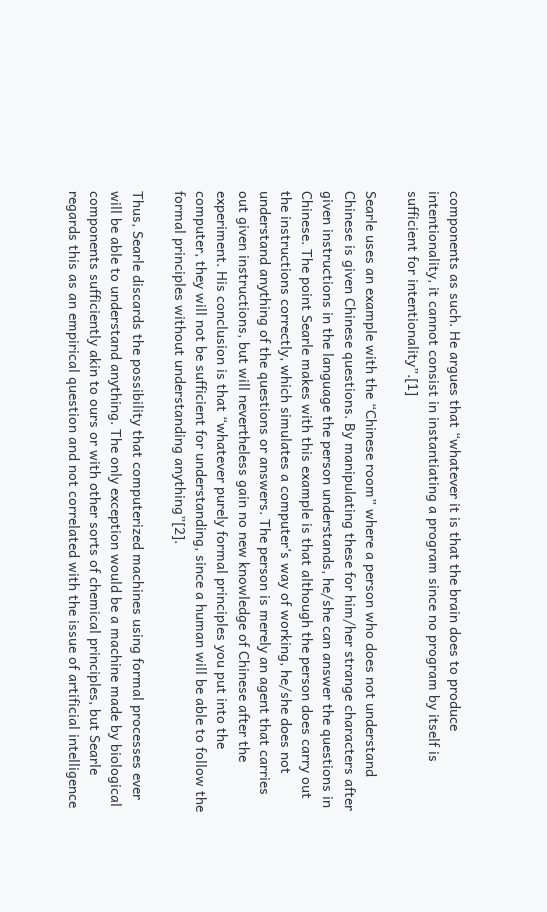components as such. He argues that “whatever it is that the brain does to produce intentionality, it cannot consist in instantiating a program since no program by itself is sufficient for intentionality”.[1]

Searle uses an example with the “Chinese room” where a person who does not understand Chinese is given Chinese questions. By manipulating these for him/her strange characters after given instructions in the language the person understands, he/she can answer the questions in Chinese. The point Searle makes with this example is that although the person does carry out the instructions correctly, which simulates a computer’s way of working, he/she does not understand anything of the questions or answers. The person is merely an agent that carries out given instructions, but will nevertheless gain no new knowledge of Chinese after the experiment. His conclusion is that “whatever purely formal principles you put into the computer, they will not be sufficient for understanding, since a human will be able to follow the formal principles without understanding anything”[2].

Thus, Searle discards the possibility that computerized machines using formal processes ever will be able to understand anything. The only exception would be a machine made by biological components sufficiently akin to ours or with other sorts of chemical principles, but Searle regards this as an empirical question and not correlated with the issue of artificial intelligence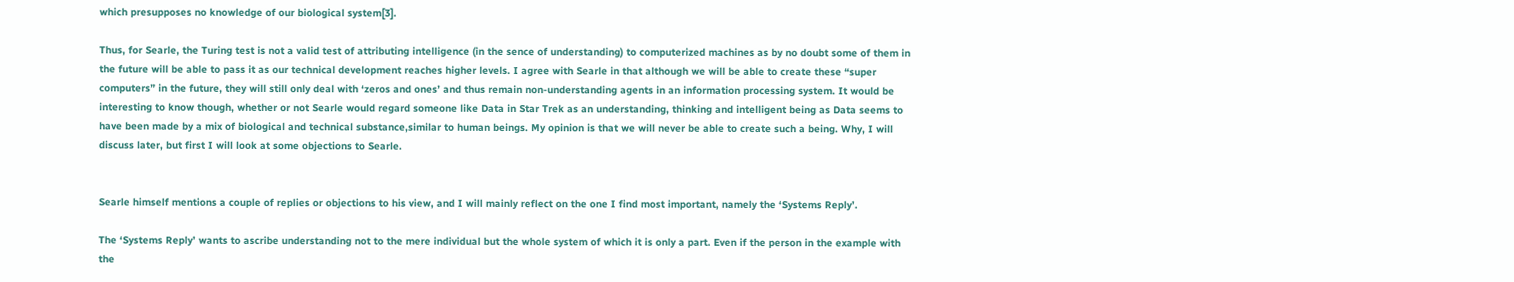which presupposes no knowledge of our biological system[3].

Thus, for Searle, the Turing test is not a valid test of attributing intelligence (in the sence of understanding) to computerized machines as by no doubt some of them in the future will be able to pass it as our technical development reaches higher levels. I agree with Searle in that although we will be able to create these “super computers” in the future, they will still only deal with ‘zeros and ones’ and thus remain non-understanding agents in an information processing system. It would be interesting to know though, whether or not Searle would regard someone like Data in Star Trek as an understanding, thinking and intelligent being as Data seems to have been made by a mix of biological and technical substance,similar to human beings. My opinion is that we will never be able to create such a being. Why, I will discuss later, but first I will look at some objections to Searle.


Searle himself mentions a couple of replies or objections to his view, and I will mainly reflect on the one I find most important, namely the ‘Systems Reply’.

The ‘Systems Reply’ wants to ascribe understanding not to the mere individual but the whole system of which it is only a part. Even if the person in the example with the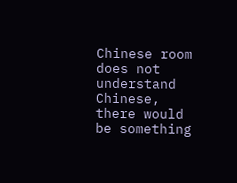Chinese room does not understand Chinese, there would be something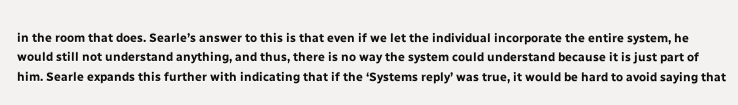in the room that does. Searle’s answer to this is that even if we let the individual incorporate the entire system, he would still not understand anything, and thus, there is no way the system could understand because it is just part of him. Searle expands this further with indicating that if the ‘Systems reply’ was true, it would be hard to avoid saying that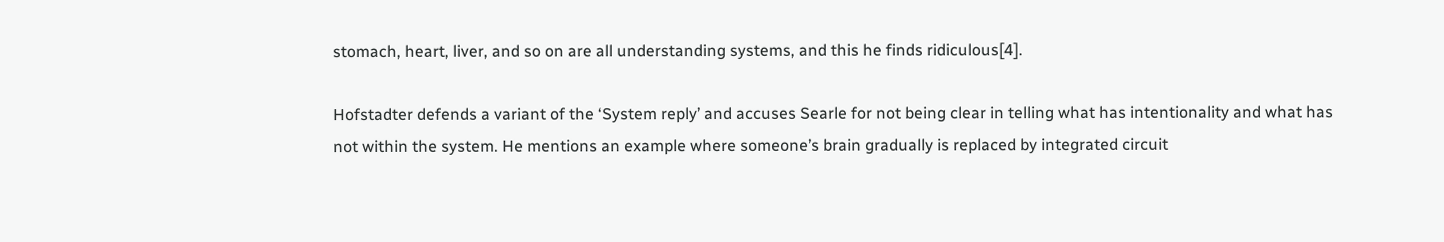stomach, heart, liver, and so on are all understanding systems, and this he finds ridiculous[4].

Hofstadter defends a variant of the ‘System reply’ and accuses Searle for not being clear in telling what has intentionality and what has not within the system. He mentions an example where someone’s brain gradually is replaced by integrated circuit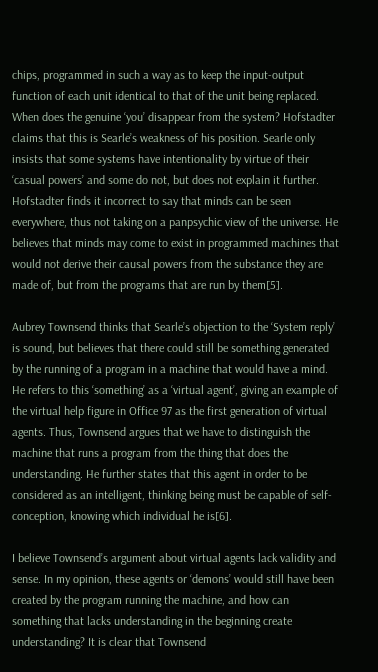chips, programmed in such a way as to keep the input-output function of each unit identical to that of the unit being replaced. When does the genuine ‘you’ disappear from the system? Hofstadter claims that this is Searle’s weakness of his position. Searle only insists that some systems have intentionality by virtue of their ‘casual powers’ and some do not, but does not explain it further. Hofstadter finds it incorrect to say that minds can be seen everywhere, thus not taking on a panpsychic view of the universe. He believes that minds may come to exist in programmed machines that would not derive their causal powers from the substance they are made of, but from the programs that are run by them[5].

Aubrey Townsend thinks that Searle’s objection to the ‘System reply’ is sound, but believes that there could still be something generated by the running of a program in a machine that would have a mind. He refers to this ‘something’ as a ‘virtual agent’, giving an example of the virtual help figure in Office 97 as the first generation of virtual agents. Thus, Townsend argues that we have to distinguish the machine that runs a program from the thing that does the understanding. He further states that this agent in order to be considered as an intelligent, thinking being must be capable of self-conception, knowing which individual he is[6].

I believe Townsend’s argument about virtual agents lack validity and sense. In my opinion, these agents or ‘demons’ would still have been created by the program running the machine, and how can something that lacks understanding in the beginning create understanding? It is clear that Townsend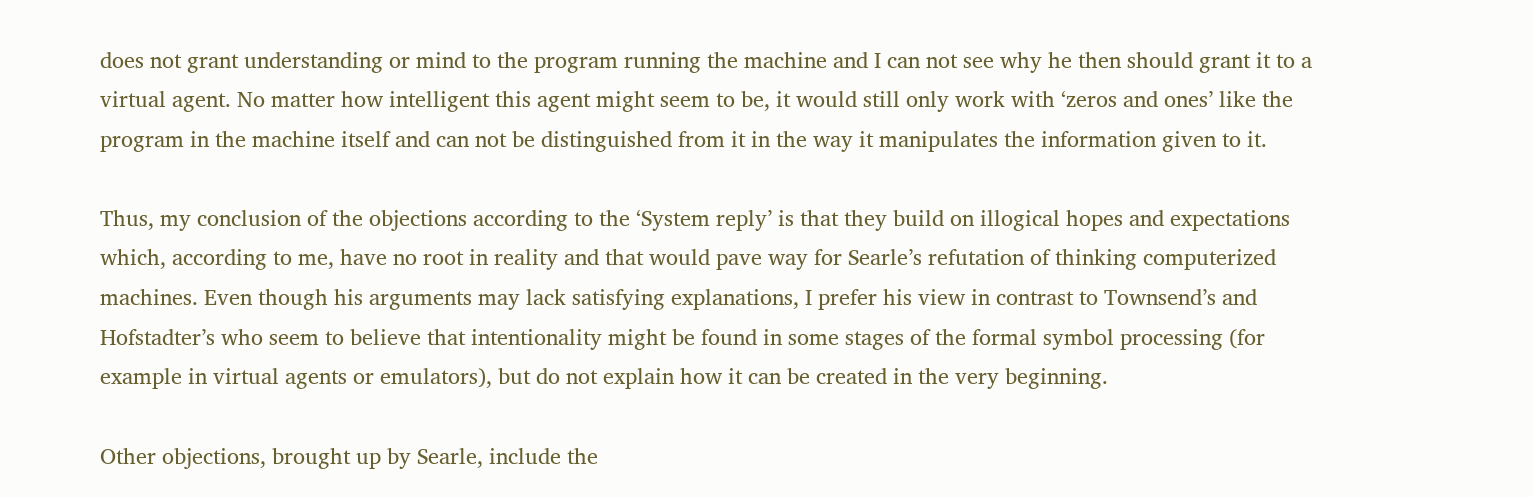does not grant understanding or mind to the program running the machine and I can not see why he then should grant it to a virtual agent. No matter how intelligent this agent might seem to be, it would still only work with ‘zeros and ones’ like the program in the machine itself and can not be distinguished from it in the way it manipulates the information given to it.

Thus, my conclusion of the objections according to the ‘System reply’ is that they build on illogical hopes and expectations which, according to me, have no root in reality and that would pave way for Searle’s refutation of thinking computerized machines. Even though his arguments may lack satisfying explanations, I prefer his view in contrast to Townsend’s and Hofstadter’s who seem to believe that intentionality might be found in some stages of the formal symbol processing (for example in virtual agents or emulators), but do not explain how it can be created in the very beginning.

Other objections, brought up by Searle, include the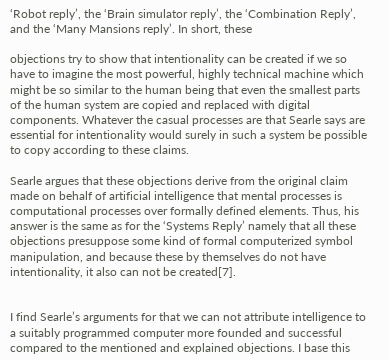‘Robot reply’, the ‘Brain simulator reply’, the ‘Combination Reply’, and the ‘Many Mansions reply’. In short, these

objections try to show that intentionality can be created if we so have to imagine the most powerful, highly technical machine which might be so similar to the human being that even the smallest parts of the human system are copied and replaced with digital components. Whatever the casual processes are that Searle says are essential for intentionality would surely in such a system be possible to copy according to these claims.

Searle argues that these objections derive from the original claim made on behalf of artificial intelligence that mental processes is computational processes over formally defined elements. Thus, his answer is the same as for the ‘Systems Reply’ namely that all these objections presuppose some kind of formal computerized symbol manipulation, and because these by themselves do not have intentionality, it also can not be created[7].


I find Searle’s arguments for that we can not attribute intelligence to a suitably programmed computer more founded and successful compared to the mentioned and explained objections. I base this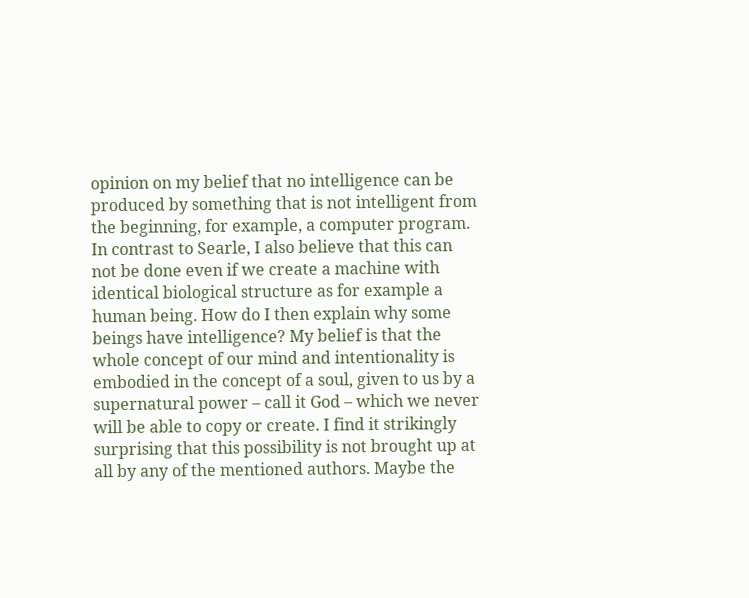opinion on my belief that no intelligence can be produced by something that is not intelligent from the beginning, for example, a computer program. In contrast to Searle, I also believe that this can not be done even if we create a machine with identical biological structure as for example a human being. How do I then explain why some beings have intelligence? My belief is that the whole concept of our mind and intentionality is embodied in the concept of a soul, given to us by a supernatural power – call it God – which we never will be able to copy or create. I find it strikingly surprising that this possibility is not brought up at all by any of the mentioned authors. Maybe the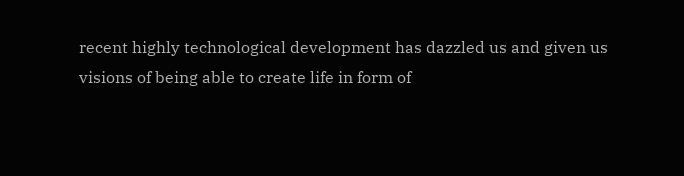recent highly technological development has dazzled us and given us visions of being able to create life in form of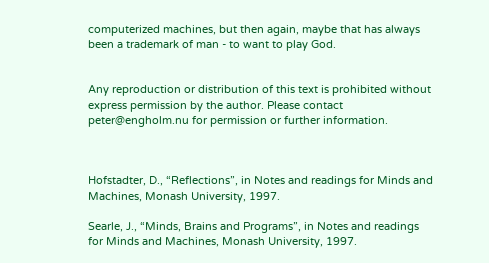computerized machines, but then again, maybe that has always been a trademark of man - to want to play God.


Any reproduction or distribution of this text is prohibited without express permission by the author. Please contact peter@engholm.nu for permission or further information.



Hofstadter, D., “Reflections”, in Notes and readings for Minds and Machines, Monash University, 1997.

Searle, J., “Minds, Brains and Programs”, in Notes and readings for Minds and Machines, Monash University, 1997.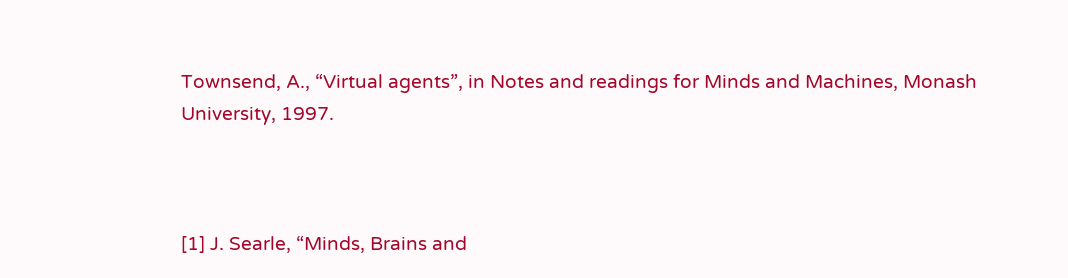Townsend, A., “Virtual agents”, in Notes and readings for Minds and Machines, Monash University, 1997.



[1] J. Searle, “Minds, Brains and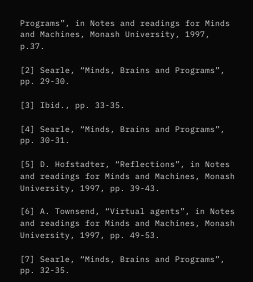Programs”, in Notes and readings for Minds and Machines, Monash University, 1997, p.37.

[2] Searle, “Minds, Brains and Programs”, pp. 29-30.

[3] Ibid., pp. 33-35.

[4] Searle, “Minds, Brains and Programs”, pp. 30-31.

[5] D. Hofstadter, “Reflections”, in Notes and readings for Minds and Machines, Monash University, 1997, pp. 39-43.

[6] A. Townsend, “Virtual agents”, in Notes and readings for Minds and Machines, Monash University, 1997, pp. 49-53.

[7] Searle, “Minds, Brains and Programs”, pp. 32-35.